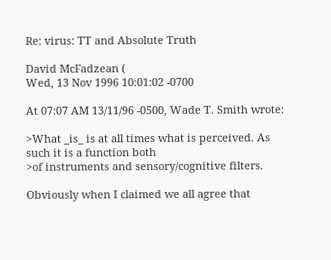Re: virus: TT and Absolute Truth

David McFadzean (
Wed, 13 Nov 1996 10:01:02 -0700

At 07:07 AM 13/11/96 -0500, Wade T. Smith wrote:

>What _is_ is at all times what is perceived. As such it is a function both
>of instruments and sensory/cognitive filters.

Obviously when I claimed we all agree that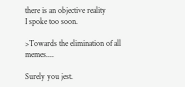there is an objective reality
I spoke too soon.

>Towards the elimination of all memes....

Surely you jest.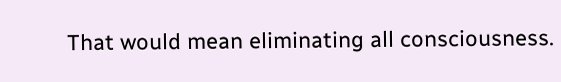That would mean eliminating all consciousness.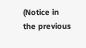(Notice in
the previous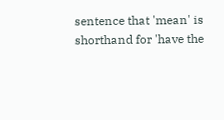sentence that 'mean' is shorthand for 'have the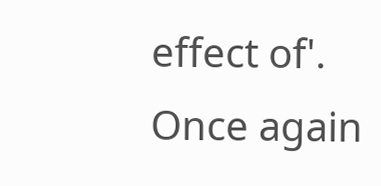effect of'.
Once again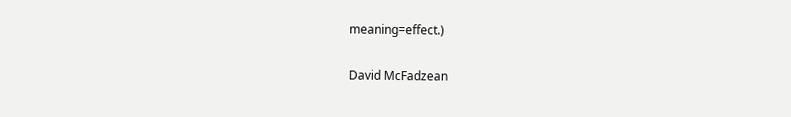meaning=effect.)

David McFadzean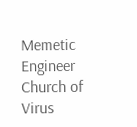Memetic Engineer
Church of Virus